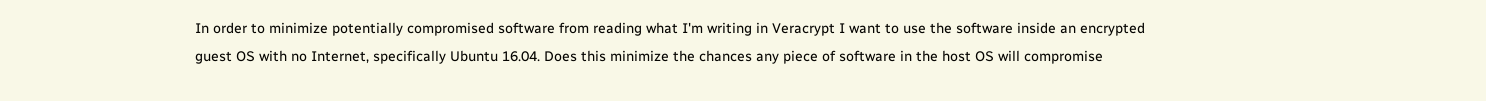In order to minimize potentially compromised software from reading what I'm writing in Veracrypt I want to use the software inside an encrypted guest OS with no Internet, specifically Ubuntu 16.04. Does this minimize the chances any piece of software in the host OS will compromise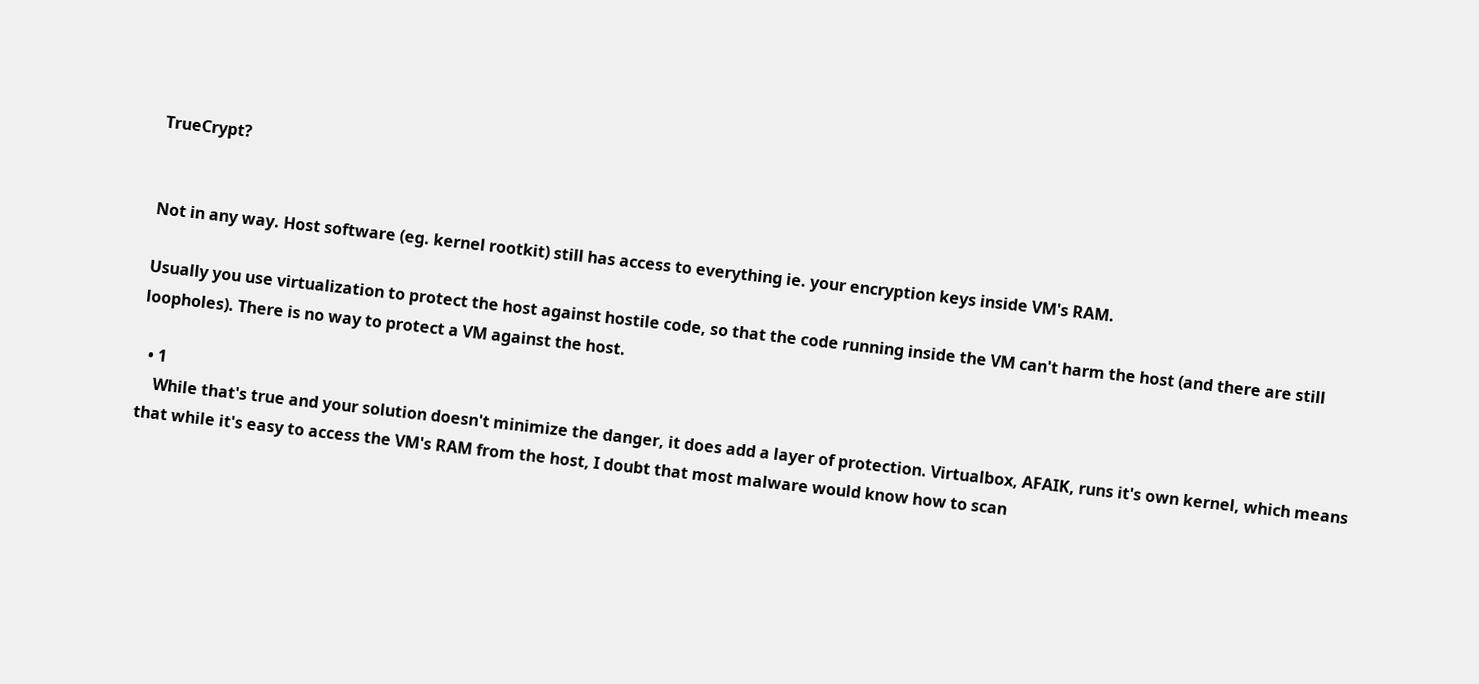TrueCrypt?


Not in any way. Host software (eg. kernel rootkit) still has access to everything ie. your encryption keys inside VM's RAM.

Usually you use virtualization to protect the host against hostile code, so that the code running inside the VM can't harm the host (and there are still loopholes). There is no way to protect a VM against the host.

  • 1
    While that's true and your solution doesn't minimize the danger, it does add a layer of protection. Virtualbox, AFAIK, runs it's own kernel, which means that while it's easy to access the VM's RAM from the host, I doubt that most malware would know how to scan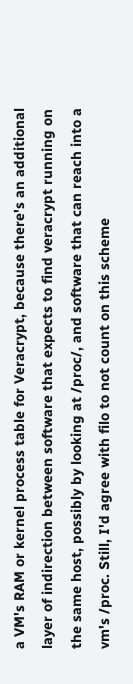a VM's RAM or kernel process table for Veracrypt, because there's an additional layer of indirection between software that expects to find veracrypt running on the same host, possibly by looking at /proc/, and software that can reach into a vm's /proc. Still, I'd agree with filo to not count on this scheme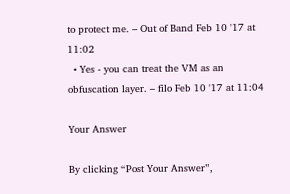to protect me. – Out of Band Feb 10 '17 at 11:02
  • Yes - you can treat the VM as an obfuscation layer. – filo Feb 10 '17 at 11:04

Your Answer

By clicking “Post Your Answer”,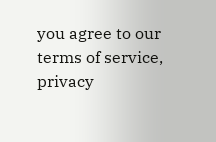you agree to our terms of service, privacy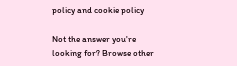policy and cookie policy

Not the answer you're looking for? Browse other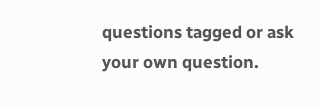questions tagged or ask your own question.